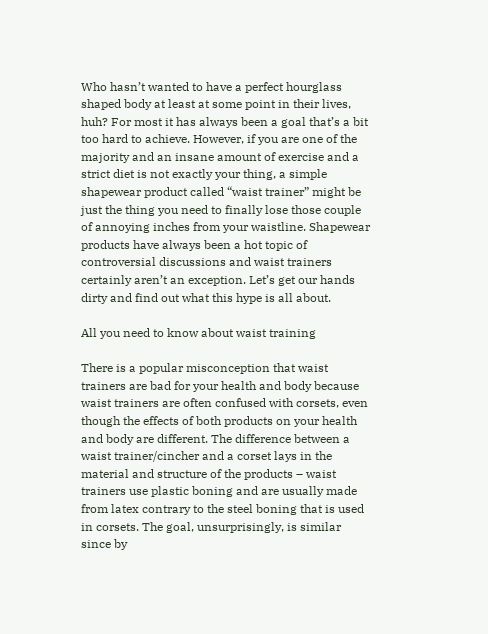Who hasn’t wanted to have a perfect hourglass shaped body at least at some point in their lives, huh? For most it has always been a goal that’s a bit too hard to achieve. However, if you are one of the majority and an insane amount of exercise and a strict diet is not exactly your thing, a simple shapewear product called “waist trainer” might be just the thing you need to finally lose those couple of annoying inches from your waistline. Shapewear products have always been a hot topic of controversial discussions and waist trainers certainly aren’t an exception. Let’s get our hands dirty and find out what this hype is all about.

All you need to know about waist training

There is a popular misconception that waist trainers are bad for your health and body because waist trainers are often confused with corsets, even though the effects of both products on your health and body are different. The difference between a waist trainer/cincher and a corset lays in the material and structure of the products – waist trainers use plastic boning and are usually made from latex contrary to the steel boning that is used in corsets. The goal, unsurprisingly, is similar since by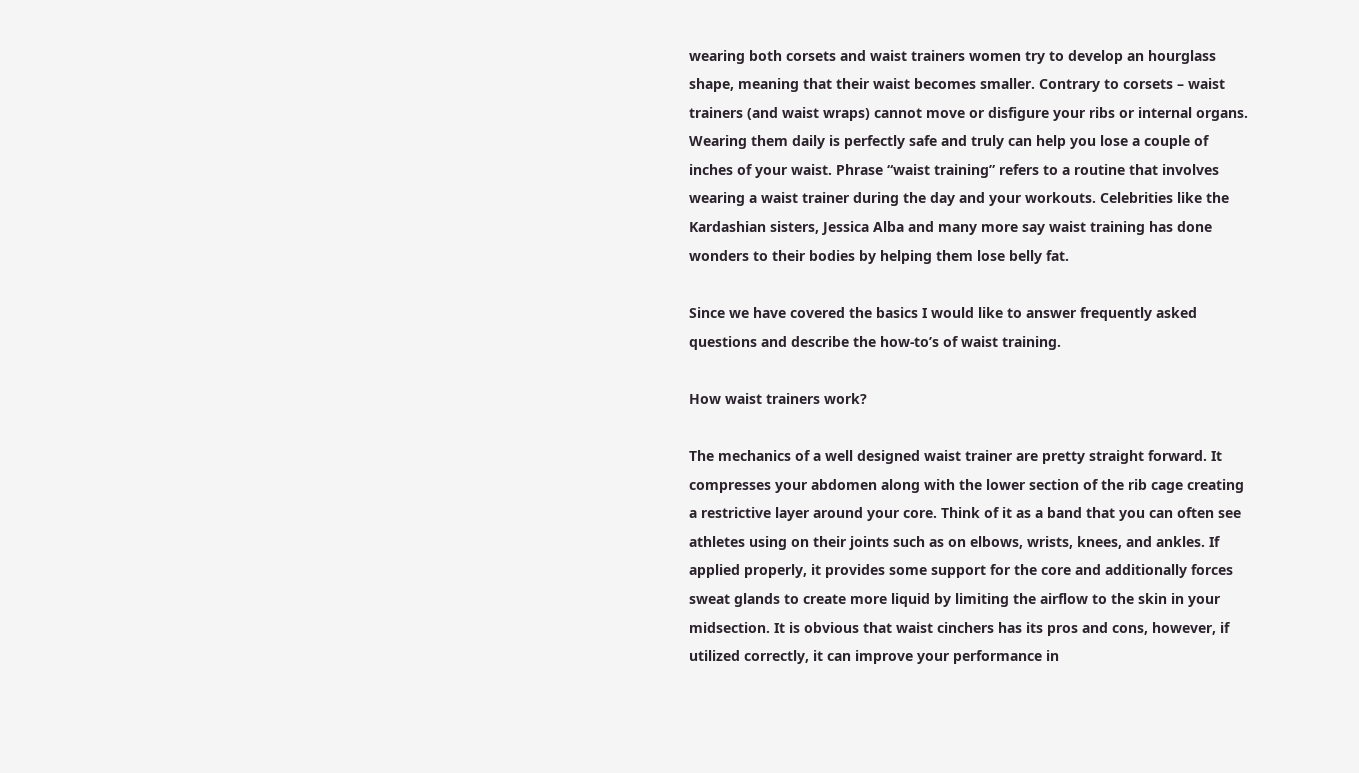wearing both corsets and waist trainers women try to develop an hourglass shape, meaning that their waist becomes smaller. Contrary to corsets – waist trainers (and waist wraps) cannot move or disfigure your ribs or internal organs. Wearing them daily is perfectly safe and truly can help you lose a couple of inches of your waist. Phrase “waist training” refers to a routine that involves wearing a waist trainer during the day and your workouts. Celebrities like the Kardashian sisters, Jessica Alba and many more say waist training has done wonders to their bodies by helping them lose belly fat.

Since we have covered the basics I would like to answer frequently asked questions and describe the how-to’s of waist training.

How waist trainers work?

The mechanics of a well designed waist trainer are pretty straight forward. It compresses your abdomen along with the lower section of the rib cage creating a restrictive layer around your core. Think of it as a band that you can often see athletes using on their joints such as on elbows, wrists, knees, and ankles. If applied properly, it provides some support for the core and additionally forces sweat glands to create more liquid by limiting the airflow to the skin in your midsection. It is obvious that waist cinchers has its pros and cons, however, if utilized correctly, it can improve your performance in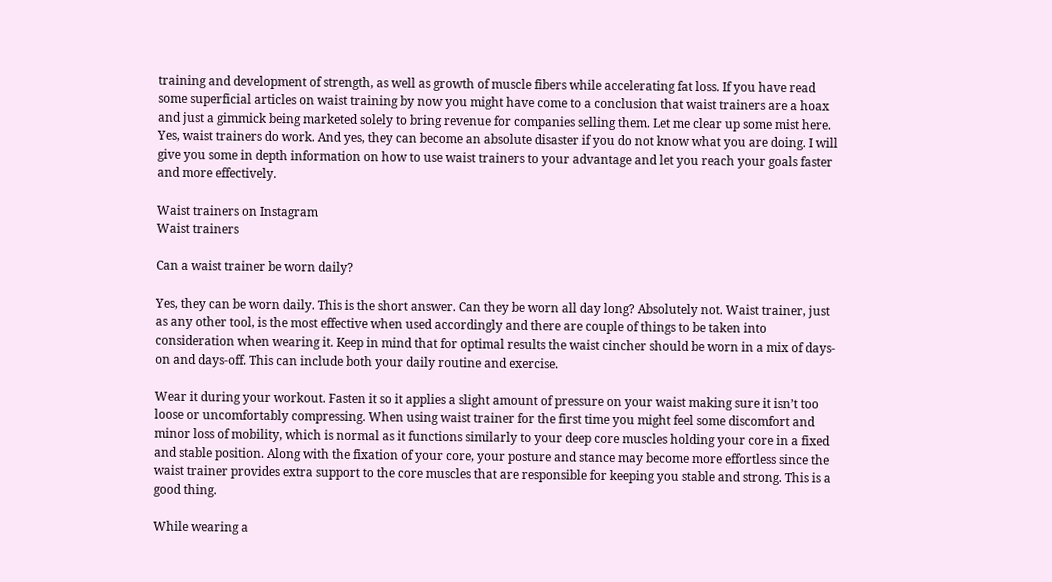training and development of strength, as well as growth of muscle fibers while accelerating fat loss. If you have read some superficial articles on waist training by now you might have come to a conclusion that waist trainers are a hoax and just a gimmick being marketed solely to bring revenue for companies selling them. Let me clear up some mist here. Yes, waist trainers do work. And yes, they can become an absolute disaster if you do not know what you are doing. I will give you some in depth information on how to use waist trainers to your advantage and let you reach your goals faster and more effectively.

Waist trainers on Instagram
Waist trainers

Can a waist trainer be worn daily?

Yes, they can be worn daily. This is the short answer. Can they be worn all day long? Absolutely not. Waist trainer, just as any other tool, is the most effective when used accordingly and there are couple of things to be taken into consideration when wearing it. Keep in mind that for optimal results the waist cincher should be worn in a mix of days-on and days-off. This can include both your daily routine and exercise.

Wear it during your workout. Fasten it so it applies a slight amount of pressure on your waist making sure it isn’t too loose or uncomfortably compressing. When using waist trainer for the first time you might feel some discomfort and minor loss of mobility, which is normal as it functions similarly to your deep core muscles holding your core in a fixed and stable position. Along with the fixation of your core, your posture and stance may become more effortless since the waist trainer provides extra support to the core muscles that are responsible for keeping you stable and strong. This is a good thing.

While wearing a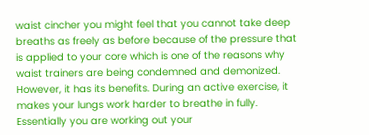waist cincher you might feel that you cannot take deep breaths as freely as before because of the pressure that is applied to your core which is one of the reasons why waist trainers are being condemned and demonized. However, it has its benefits. During an active exercise, it makes your lungs work harder to breathe in fully. Essentially you are working out your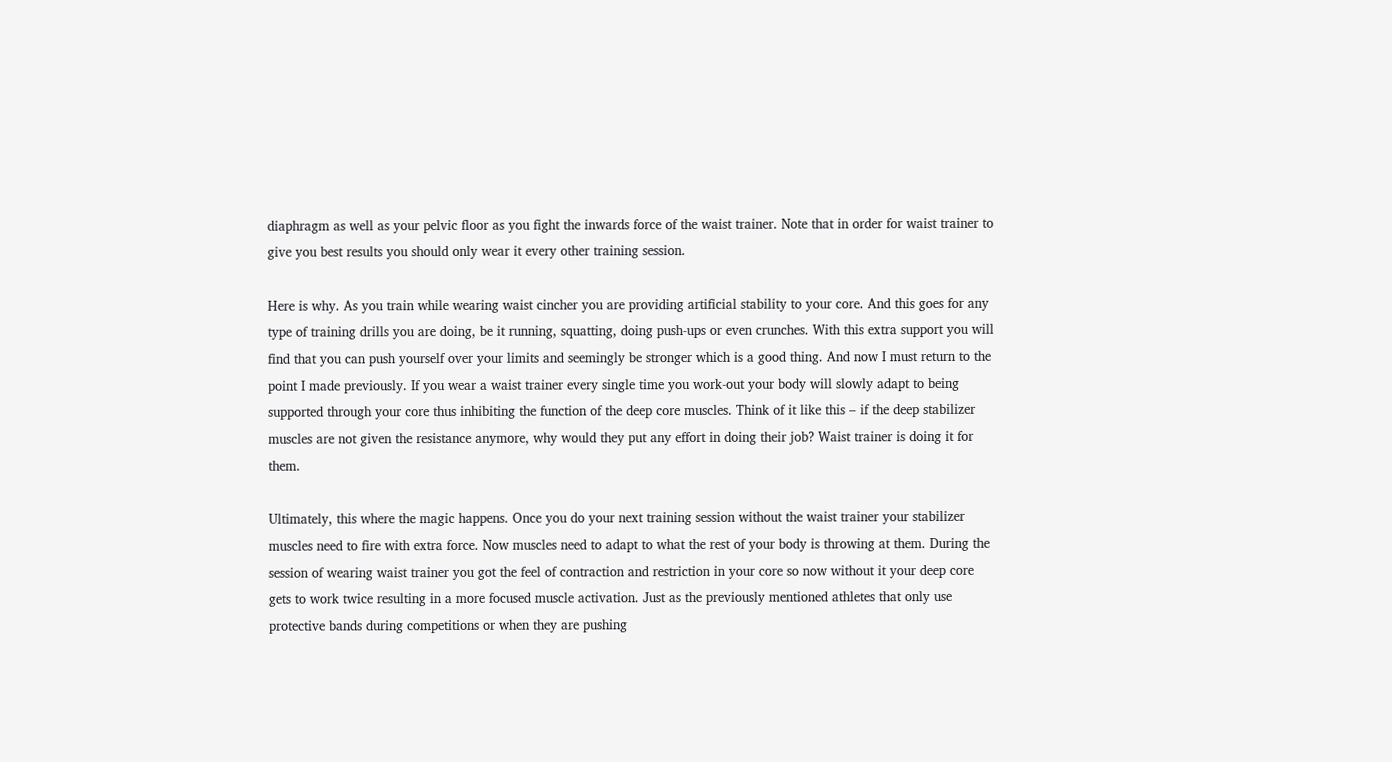diaphragm as well as your pelvic floor as you fight the inwards force of the waist trainer. Note that in order for waist trainer to give you best results you should only wear it every other training session.

Here is why. As you train while wearing waist cincher you are providing artificial stability to your core. And this goes for any type of training drills you are doing, be it running, squatting, doing push-ups or even crunches. With this extra support you will find that you can push yourself over your limits and seemingly be stronger which is a good thing. And now I must return to the point I made previously. If you wear a waist trainer every single time you work-out your body will slowly adapt to being supported through your core thus inhibiting the function of the deep core muscles. Think of it like this – if the deep stabilizer muscles are not given the resistance anymore, why would they put any effort in doing their job? Waist trainer is doing it for them.

Ultimately, this where the magic happens. Once you do your next training session without the waist trainer your stabilizer muscles need to fire with extra force. Now muscles need to adapt to what the rest of your body is throwing at them. During the session of wearing waist trainer you got the feel of contraction and restriction in your core so now without it your deep core gets to work twice resulting in a more focused muscle activation. Just as the previously mentioned athletes that only use protective bands during competitions or when they are pushing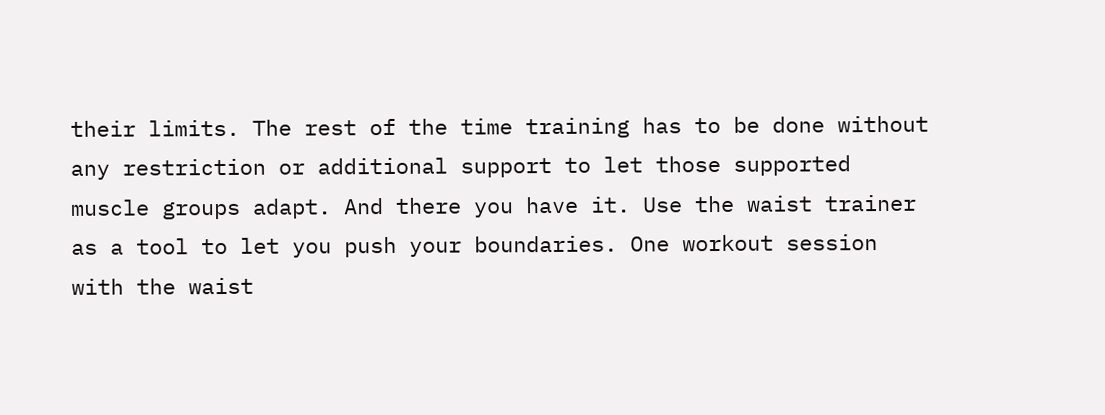their limits. The rest of the time training has to be done without any restriction or additional support to let those supported muscle groups adapt. And there you have it. Use the waist trainer as a tool to let you push your boundaries. One workout session with the waist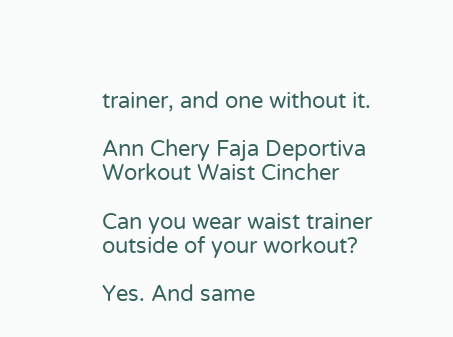trainer, and one without it.

Ann Chery Faja Deportiva Workout Waist Cincher

Can you wear waist trainer outside of your workout?

Yes. And same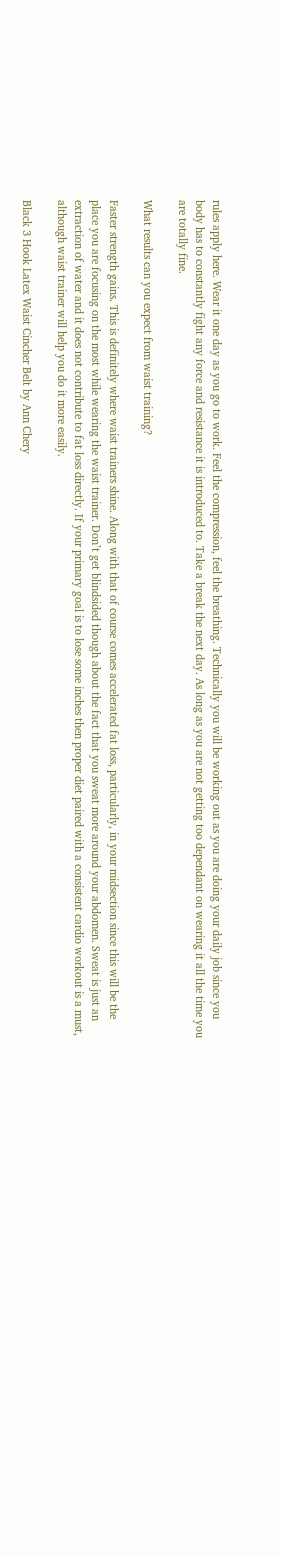rules apply here. Wear it one day as you go to work. Feel the compression, feel the breathing. Technically you will be working out as you are doing your daily job since you body has to constantly fight any force and resistance it is introduced to. Take a break the next day. As long as you are not getting too dependant on wearing it all the time you are totally fine.

What results can you expect from waist training?

Faster strength gains. This is definitely where waist trainers shine. Along with that of course comes accelerated fat loss, particularly, in your midsection since this will be the place you are focusing on the most while wearing the waist trainer. Don’t get blindsided though about the fact that you sweat more around your abdomen. Sweat is just an extraction of water and it does not contribute to fat loss directly. If your primary goal is to lose some inches then proper diet paired with a consistent cardio workout is a must, although waist trainer will help you do it more easily.

Black 3 Hook Latex Waist Cincher Belt by Ann Chery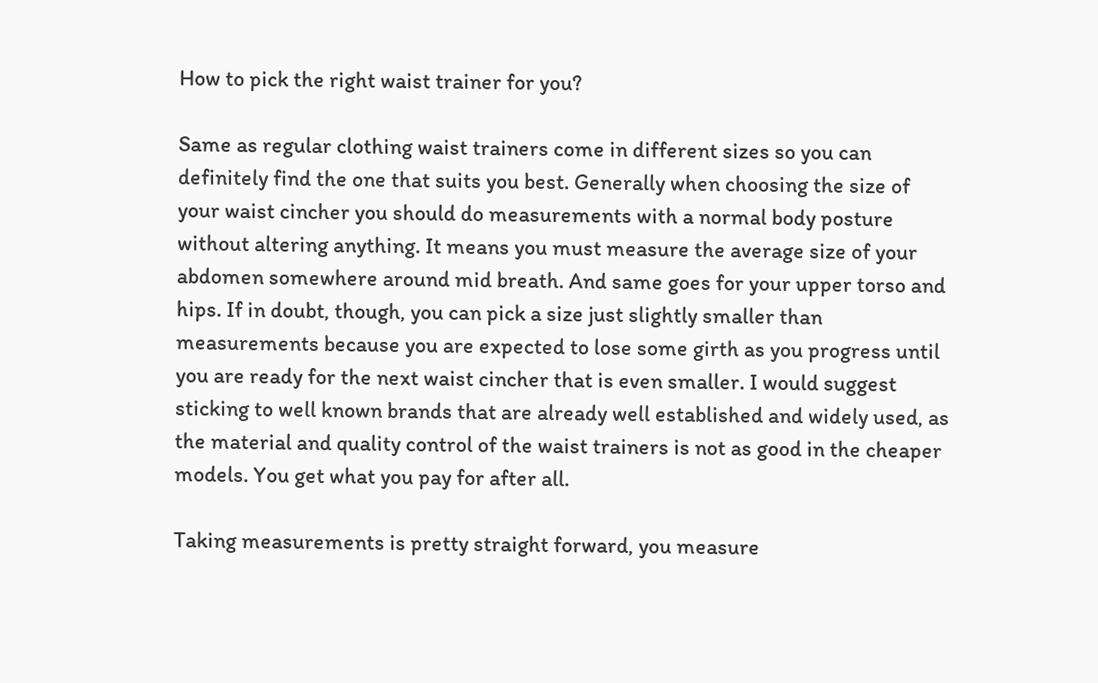How to pick the right waist trainer for you?

Same as regular clothing waist trainers come in different sizes so you can definitely find the one that suits you best. Generally when choosing the size of your waist cincher you should do measurements with a normal body posture without altering anything. It means you must measure the average size of your abdomen somewhere around mid breath. And same goes for your upper torso and hips. If in doubt, though, you can pick a size just slightly smaller than measurements because you are expected to lose some girth as you progress until you are ready for the next waist cincher that is even smaller. I would suggest sticking to well known brands that are already well established and widely used, as the material and quality control of the waist trainers is not as good in the cheaper models. You get what you pay for after all.

Taking measurements is pretty straight forward, you measure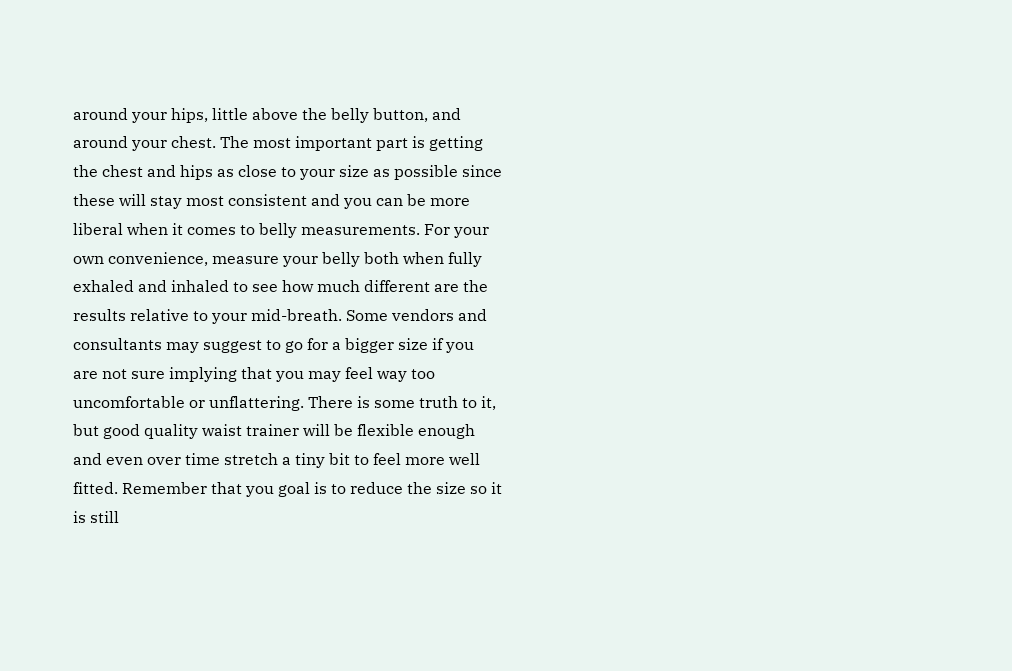around your hips, little above the belly button, and around your chest. The most important part is getting the chest and hips as close to your size as possible since these will stay most consistent and you can be more liberal when it comes to belly measurements. For your own convenience, measure your belly both when fully exhaled and inhaled to see how much different are the results relative to your mid-breath. Some vendors and consultants may suggest to go for a bigger size if you are not sure implying that you may feel way too uncomfortable or unflattering. There is some truth to it, but good quality waist trainer will be flexible enough and even over time stretch a tiny bit to feel more well fitted. Remember that you goal is to reduce the size so it is still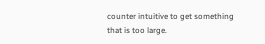counter intuitive to get something that is too large.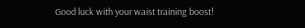Good luck with your waist training boost!